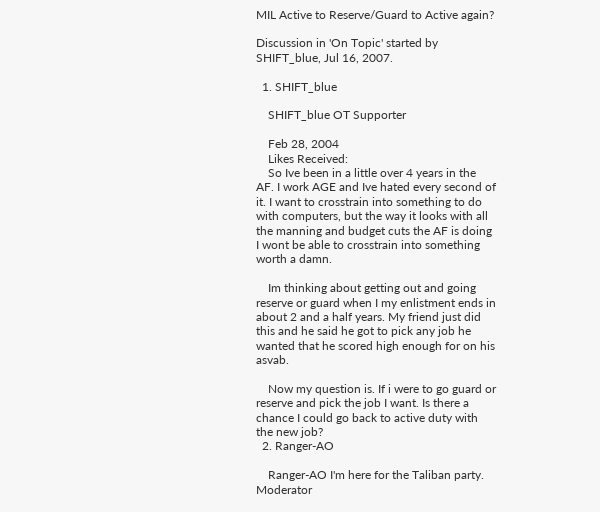MIL Active to Reserve/Guard to Active again?

Discussion in 'On Topic' started by SHIFT_blue, Jul 16, 2007.

  1. SHIFT_blue

    SHIFT_blue OT Supporter

    Feb 28, 2004
    Likes Received:
    So Ive been in a little over 4 years in the AF. I work AGE and Ive hated every second of it. I want to crosstrain into something to do with computers, but the way it looks with all the manning and budget cuts the AF is doing I wont be able to crosstrain into something worth a damn.

    Im thinking about getting out and going reserve or guard when I my enlistment ends in about 2 and a half years. My friend just did this and he said he got to pick any job he wanted that he scored high enough for on his asvab.

    Now my question is. If i were to go guard or reserve and pick the job I want. Is there a chance I could go back to active duty with the new job?
  2. Ranger-AO

    Ranger-AO I'm here for the Taliban party. Moderator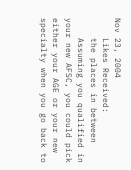Nov 23, 2004
    Likes Received:
    the places in between
    Assuming you qualified in your new AFSC, you could pick either your AGE or your new specialty when you go back to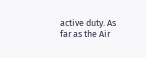active duty. As far as the Air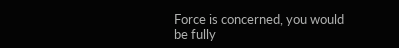Force is concerned, you would be fully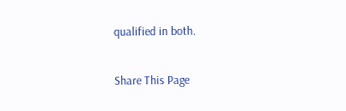qualified in both.

Share This Page